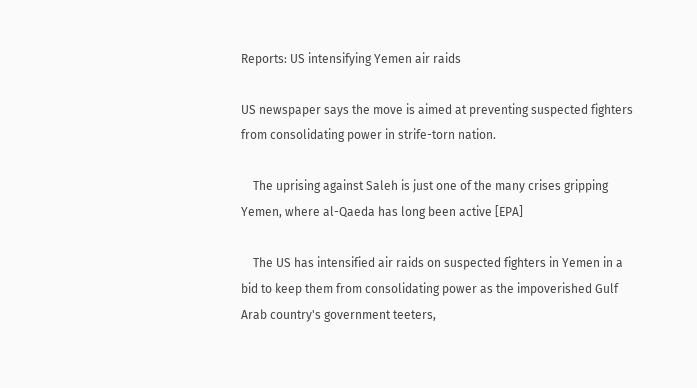Reports: US intensifying Yemen air raids

US newspaper says the move is aimed at preventing suspected fighters from consolidating power in strife-torn nation.

    The uprising against Saleh is just one of the many crises gripping Yemen, where al-Qaeda has long been active [EPA]

    The US has intensified air raids on suspected fighters in Yemen in a bid to keep them from consolidating power as the impoverished Gulf Arab country's government teeters,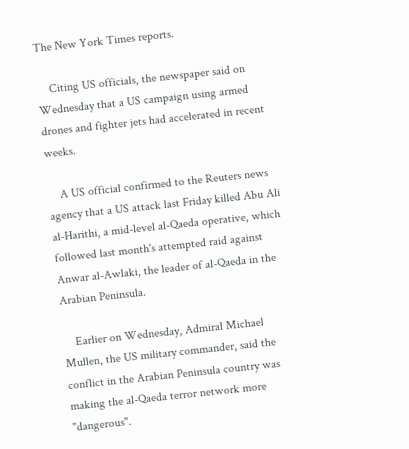The New York Times reports.

    Citing US officials, the newspaper said on Wednesday that a US campaign using armed drones and fighter jets had accelerated in recent weeks.

    A US official confirmed to the Reuters news agency that a US attack last Friday killed Abu Ali al-Harithi, a mid-level al-Qaeda operative, which followed last month's attempted raid against Anwar al-Awlaki, the leader of al-Qaeda in the Arabian Peninsula.

    Earlier on Wednesday, Admiral Michael Mullen, the US military commander, said the conflict in the Arabian Peninsula country was making the al-Qaeda terror network more "dangerous".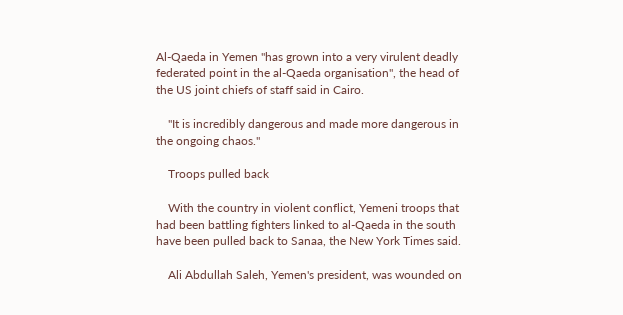Al-Qaeda in Yemen "has grown into a very virulent deadly federated point in the al-Qaeda organisation", the head of the US joint chiefs of staff said in Cairo.

    "It is incredibly dangerous and made more dangerous in the ongoing chaos."

    Troops pulled back

    With the country in violent conflict, Yemeni troops that had been battling fighters linked to al-Qaeda in the south have been pulled back to Sanaa, the New York Times said.

    Ali Abdullah Saleh, Yemen's president, was wounded on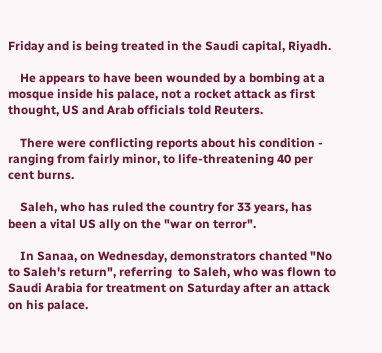Friday and is being treated in the Saudi capital, Riyadh.

    He appears to have been wounded by a bombing at a mosque inside his palace, not a rocket attack as first thought, US and Arab officials told Reuters.

    There were conflicting reports about his condition - ranging from fairly minor, to life-threatening 40 per cent burns.

    Saleh, who has ruled the country for 33 years, has been a vital US ally on the "war on terror".

    In Sanaa, on Wednesday, demonstrators chanted "No to Saleh's return", referring  to Saleh, who was flown to Saudi Arabia for treatment on Saturday after an attack on his palace.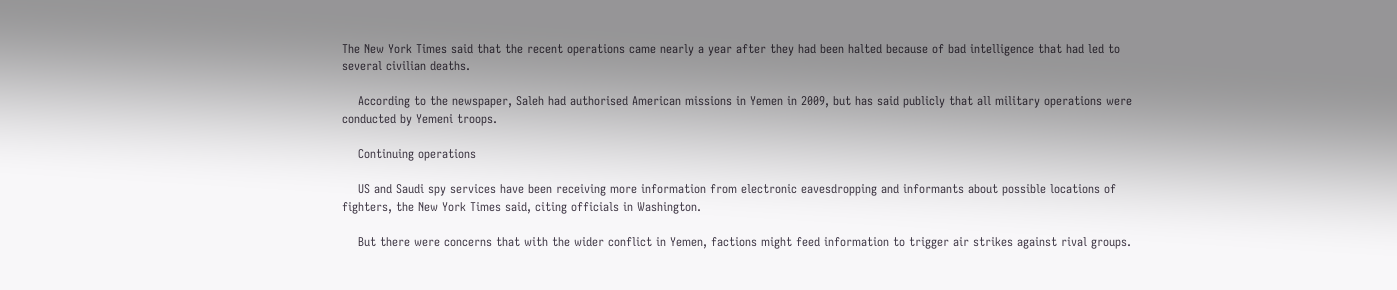The New York Times said that the recent operations came nearly a year after they had been halted because of bad intelligence that had led to several civilian deaths.

    According to the newspaper, Saleh had authorised American missions in Yemen in 2009, but has said publicly that all military operations were conducted by Yemeni troops.

    Continuing operations

    US and Saudi spy services have been receiving more information from electronic eavesdropping and informants about possible locations of fighters, the New York Times said, citing officials in Washington.

    But there were concerns that with the wider conflict in Yemen, factions might feed information to trigger air strikes against rival groups.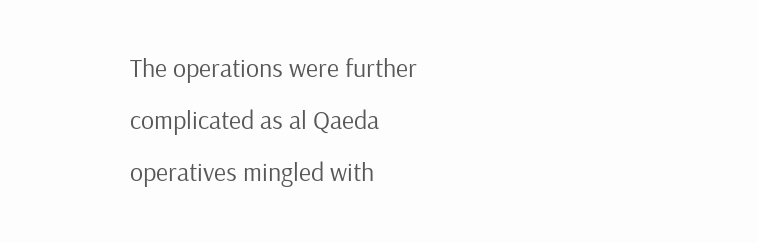The operations were further complicated as al Qaeda operatives mingled with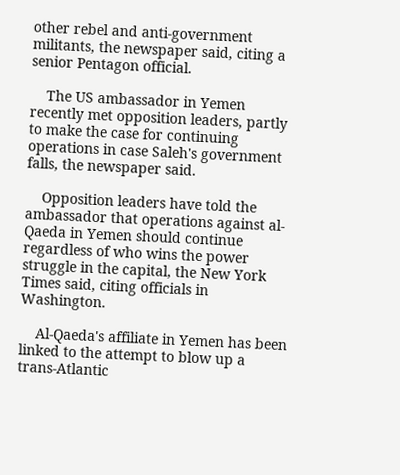other rebel and anti-government militants, the newspaper said, citing a senior Pentagon official.

    The US ambassador in Yemen recently met opposition leaders, partly to make the case for continuing operations in case Saleh's government falls, the newspaper said.

    Opposition leaders have told the ambassador that operations against al-Qaeda in Yemen should continue regardless of who wins the power struggle in the capital, the New York Times said, citing officials in Washington.

    Al-Qaeda's affiliate in Yemen has been linked to the attempt to blow up a trans-Atlantic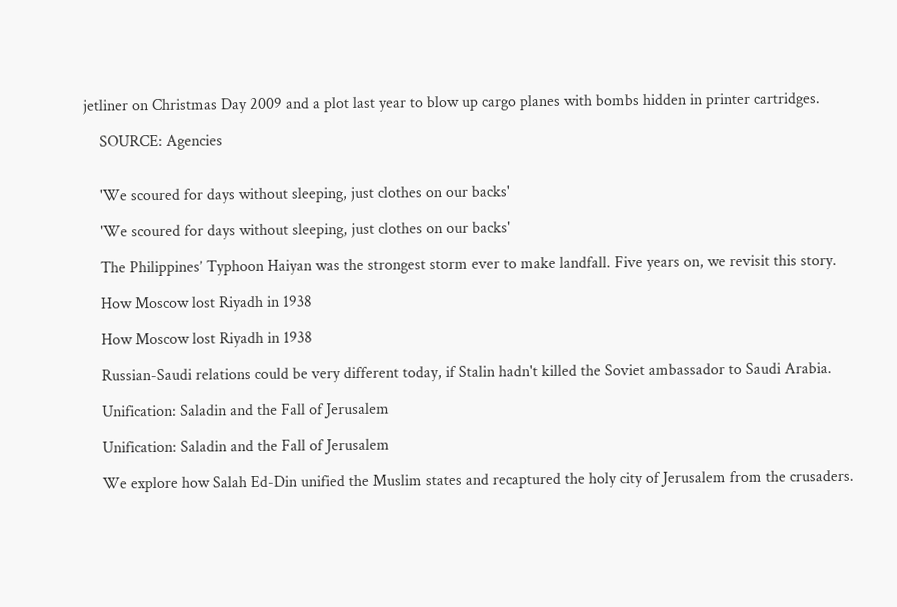jetliner on Christmas Day 2009 and a plot last year to blow up cargo planes with bombs hidden in printer cartridges.

    SOURCE: Agencies


    'We scoured for days without sleeping, just clothes on our backs'

    'We scoured for days without sleeping, just clothes on our backs'

    The Philippines’ Typhoon Haiyan was the strongest storm ever to make landfall. Five years on, we revisit this story.

    How Moscow lost Riyadh in 1938

    How Moscow lost Riyadh in 1938

    Russian-Saudi relations could be very different today, if Stalin hadn't killed the Soviet ambassador to Saudi Arabia.

    Unification: Saladin and the Fall of Jerusalem

    Unification: Saladin and the Fall of Jerusalem

    We explore how Salah Ed-Din unified the Muslim states and recaptured the holy city of Jerusalem from the crusaders.